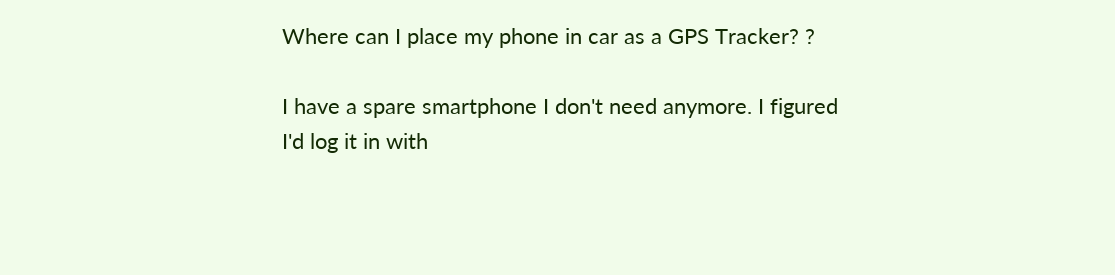Where can I place my phone in car as a GPS Tracker? ?

I have a spare smartphone I don't need anymore. I figured I'd log it in with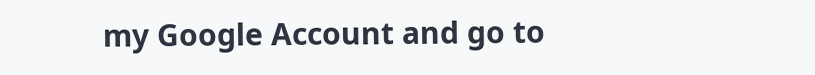my Google Account and go to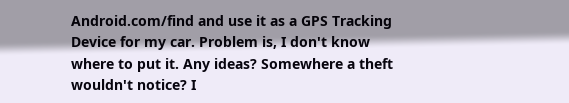Android.com/find and use it as a GPS Tracking Device for my car. Problem is, I don't know where to put it. Any ideas? Somewhere a theft wouldn't notice? I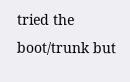tried the boot/trunk but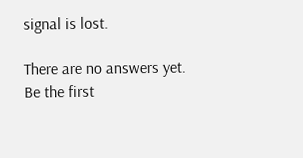signal is lost.

There are no answers yet.
Be the first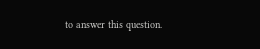to answer this question.